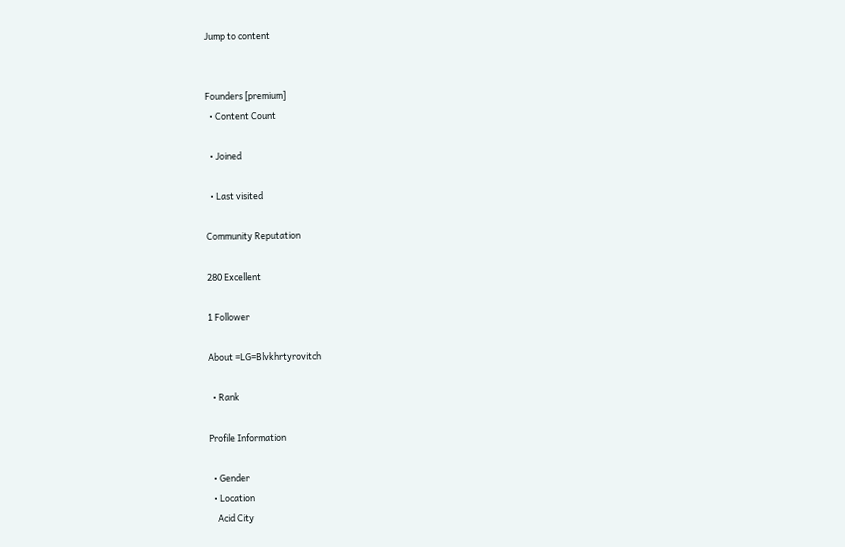Jump to content


Founders [premium]
  • Content Count

  • Joined

  • Last visited

Community Reputation

280 Excellent

1 Follower

About =LG=Blvkhrtyrovitch

  • Rank

Profile Information

  • Gender
  • Location
    Acid City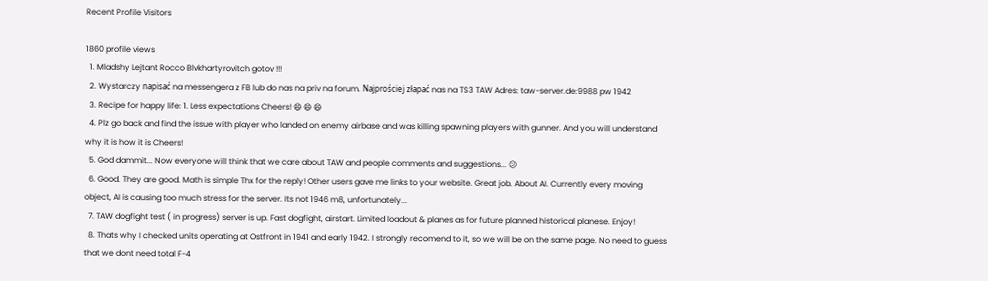Recent Profile Visitors

1860 profile views
  1. Mladshy Lejtant Rocco Blvkhartyrovitch gotov !!!
  2. Wystarczy napisać na messengera z FB lub do nas na priv na forum. Najprościej złapać nas na TS3 TAW Adres: taw-server.de:9988 pw 1942
  3. Recipe for happy life: 1. Less expectations Cheers! 😄 😄 😄
  4. Plz go back and find the issue with player who landed on enemy airbase and was killing spawning players with gunner. And you will understand why it is how it is Cheers!
  5. God dammit... Now everyone will think that we care about TAW and people comments and suggestions... 😕
  6. Good. They are good. Math is simple Thx for the reply! Other users gave me links to your website. Great job. About AI. Currently every moving object, AI is causing too much stress for the server. Its not 1946 m8, unfortunately...
  7. TAW dogfight test ( in progress) server is up. Fast dogfight, airstart. Limited loadout & planes as for future planned historical planese. Enjoy!
  8. Thats why I checked units operating at Ostfront in 1941 and early 1942. I strongly recomend to it, so we will be on the same page. No need to guess that we dont need total F-4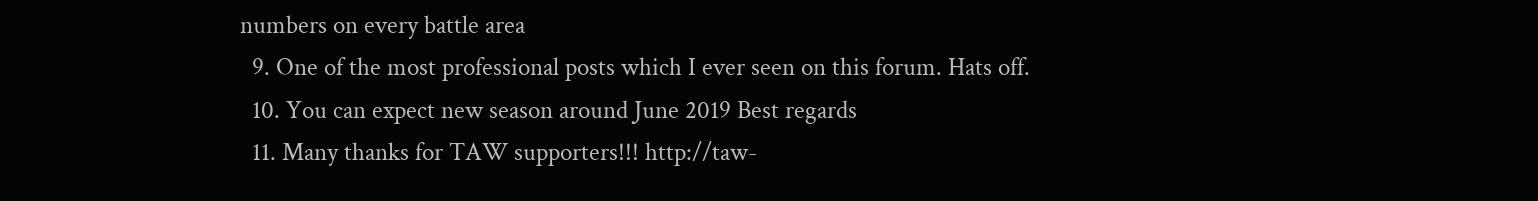numbers on every battle area
  9. One of the most professional posts which I ever seen on this forum. Hats off.
  10. You can expect new season around June 2019 Best regards
  11. Many thanks for TAW supporters!!! http://taw-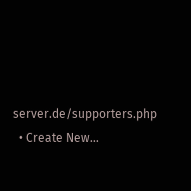server.de/supporters.php
  • Create New...